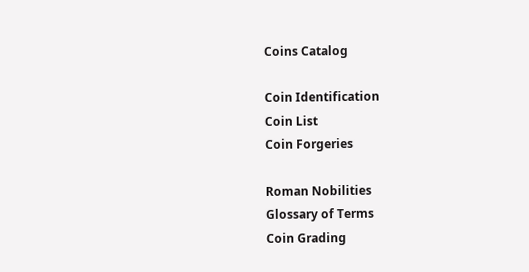Coins Catalog

Coin Identification
Coin List
Coin Forgeries

Roman Nobilities
Glossary of Terms
Coin Grading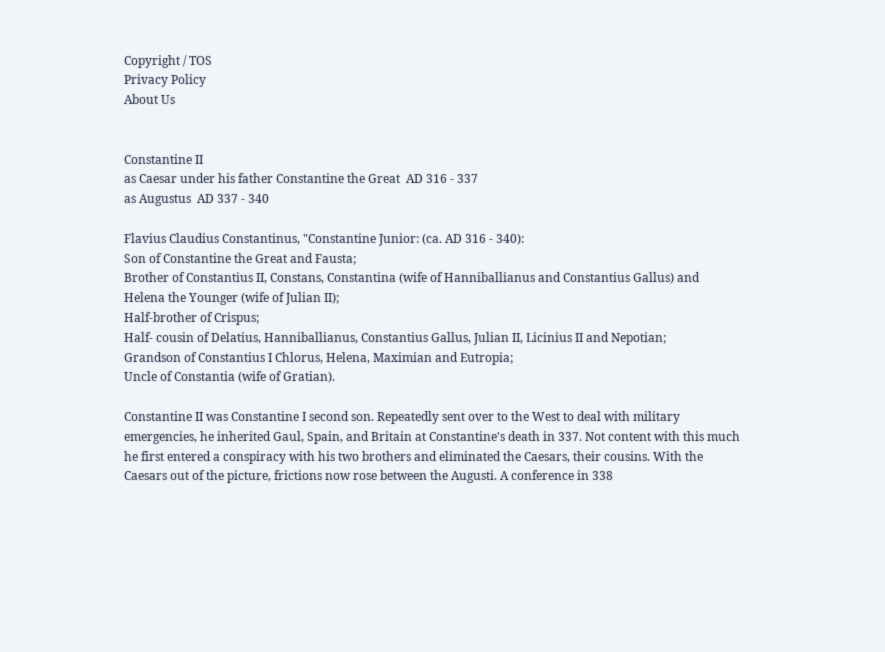Copyright / TOS
Privacy Policy
About Us


Constantine II
as Caesar under his father Constantine the Great  AD 316 - 337
as Augustus  AD 337 - 340

Flavius Claudius Constantinus, "Constantine Junior: (ca. AD 316 - 340):
Son of Constantine the Great and Fausta;
Brother of Constantius II, Constans, Constantina (wife of Hanniballianus and Constantius Gallus) and Helena the Younger (wife of Julian II);
Half-brother of Crispus;
Half- cousin of Delatius, Hanniballianus, Constantius Gallus, Julian II, Licinius II and Nepotian;
Grandson of Constantius I Chlorus, Helena, Maximian and Eutropia;
Uncle of Constantia (wife of Gratian).

Constantine II was Constantine I second son. Repeatedly sent over to the West to deal with military emergencies, he inherited Gaul, Spain, and Britain at Constantine's death in 337. Not content with this much he first entered a conspiracy with his two brothers and eliminated the Caesars, their cousins. With the Caesars out of the picture, frictions now rose between the Augusti. A conference in 338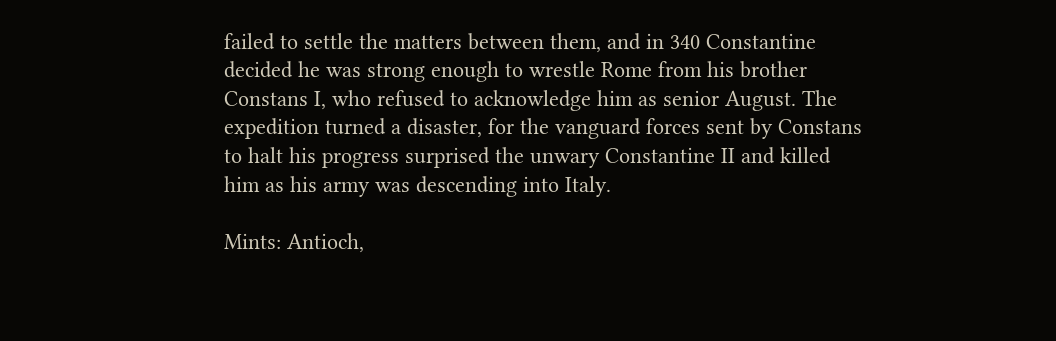failed to settle the matters between them, and in 340 Constantine decided he was strong enough to wrestle Rome from his brother Constans I, who refused to acknowledge him as senior August. The expedition turned a disaster, for the vanguard forces sent by Constans to halt his progress surprised the unwary Constantine II and killed him as his army was descending into Italy.

Mints: Antioch,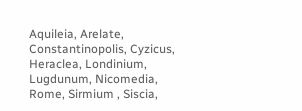Aquileia, Arelate, Constantinopolis, Cyzicus, Heraclea, Londinium, Lugdunum, Nicomedia, Rome, Sirmium , Siscia,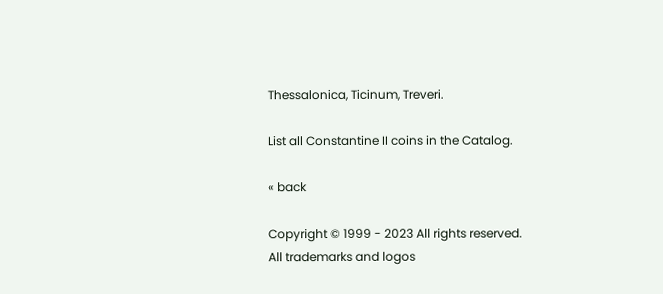Thessalonica, Ticinum, Treveri.

List all Constantine II coins in the Catalog.

« back

Copyright © 1999 - 2023 All rights reserved.
All trademarks and logos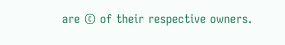are © of their respective owners.